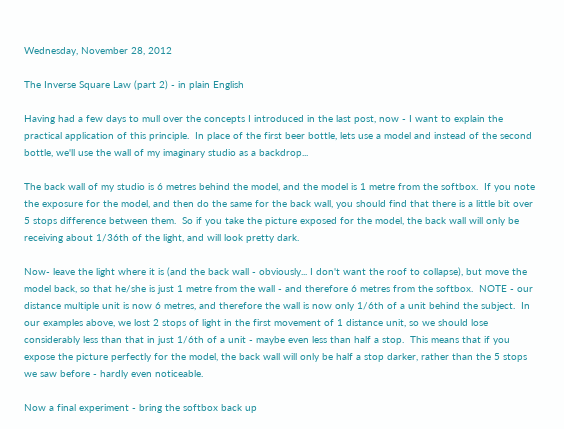Wednesday, November 28, 2012

The Inverse Square Law (part 2) - in plain English

Having had a few days to mull over the concepts I introduced in the last post, now - I want to explain the practical application of this principle.  In place of the first beer bottle, lets use a model and instead of the second bottle, we'll use the wall of my imaginary studio as a backdrop...

The back wall of my studio is 6 metres behind the model, and the model is 1 metre from the softbox.  If you note the exposure for the model, and then do the same for the back wall, you should find that there is a little bit over 5 stops difference between them.  So if you take the picture exposed for the model, the back wall will only be receiving about 1/36th of the light, and will look pretty dark.

Now- leave the light where it is (and the back wall - obviously... I don't want the roof to collapse), but move the model back, so that he/she is just 1 metre from the wall - and therefore 6 metres from the softbox.  NOTE - our distance multiple unit is now 6 metres, and therefore the wall is now only 1/6th of a unit behind the subject.  In our examples above, we lost 2 stops of light in the first movement of 1 distance unit, so we should lose considerably less than that in just 1/6th of a unit - maybe even less than half a stop.  This means that if you expose the picture perfectly for the model, the back wall will only be half a stop darker, rather than the 5 stops we saw before - hardly even noticeable.

Now a final experiment - bring the softbox back up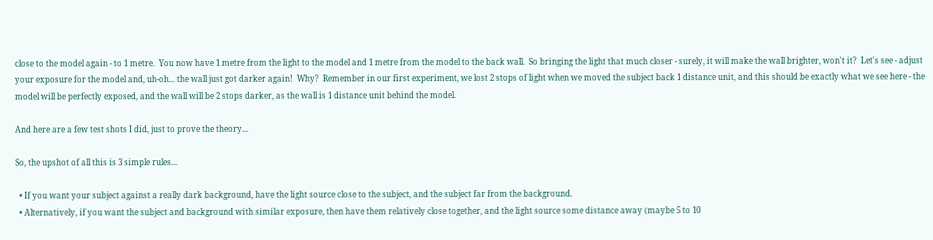close to the model again - to 1 metre.  You now have 1 metre from the light to the model and 1 metre from the model to the back wall.  So bringing the light that much closer - surely, it will make the wall brighter, won't it?  Let's see - adjust your exposure for the model and, uh-oh... the wall just got darker again!  Why?  Remember in our first experiment, we lost 2 stops of light when we moved the subject back 1 distance unit, and this should be exactly what we see here - the model will be perfectly exposed, and the wall will be 2 stops darker, as the wall is 1 distance unit behind the model.

And here are a few test shots I did, just to prove the theory...

So, the upshot of all this is 3 simple rules...

  • If you want your subject against a really dark background, have the light source close to the subject, and the subject far from the background.
  • Alternatively, if you want the subject and background with similar exposure, then have them relatively close together, and the light source some distance away (maybe 5 to 10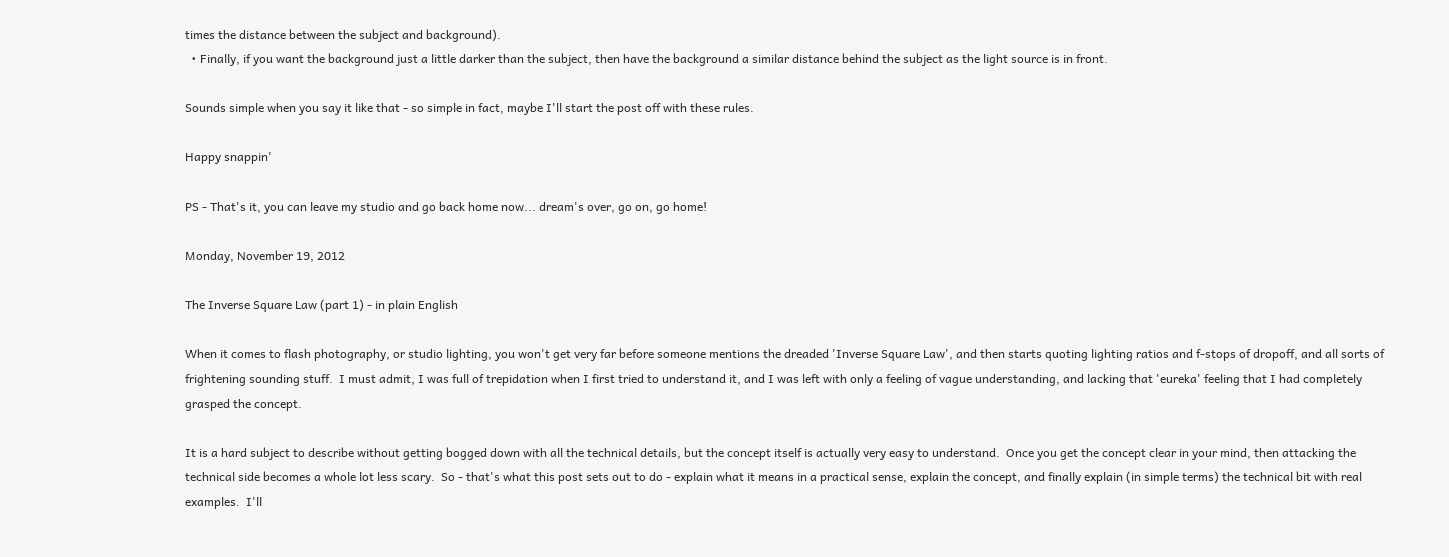times the distance between the subject and background).
  • Finally, if you want the background just a little darker than the subject, then have the background a similar distance behind the subject as the light source is in front.

Sounds simple when you say it like that - so simple in fact, maybe I'll start the post off with these rules.

Happy snappin'

PS - That's it, you can leave my studio and go back home now... dream's over, go on, go home!

Monday, November 19, 2012

The Inverse Square Law (part 1) - in plain English

When it comes to flash photography, or studio lighting, you won't get very far before someone mentions the dreaded 'Inverse Square Law', and then starts quoting lighting ratios and f-stops of dropoff, and all sorts of frightening sounding stuff.  I must admit, I was full of trepidation when I first tried to understand it, and I was left with only a feeling of vague understanding, and lacking that 'eureka' feeling that I had completely grasped the concept.

It is a hard subject to describe without getting bogged down with all the technical details, but the concept itself is actually very easy to understand.  Once you get the concept clear in your mind, then attacking the technical side becomes a whole lot less scary.  So - that's what this post sets out to do - explain what it means in a practical sense, explain the concept, and finally explain (in simple terms) the technical bit with real examples.  I'll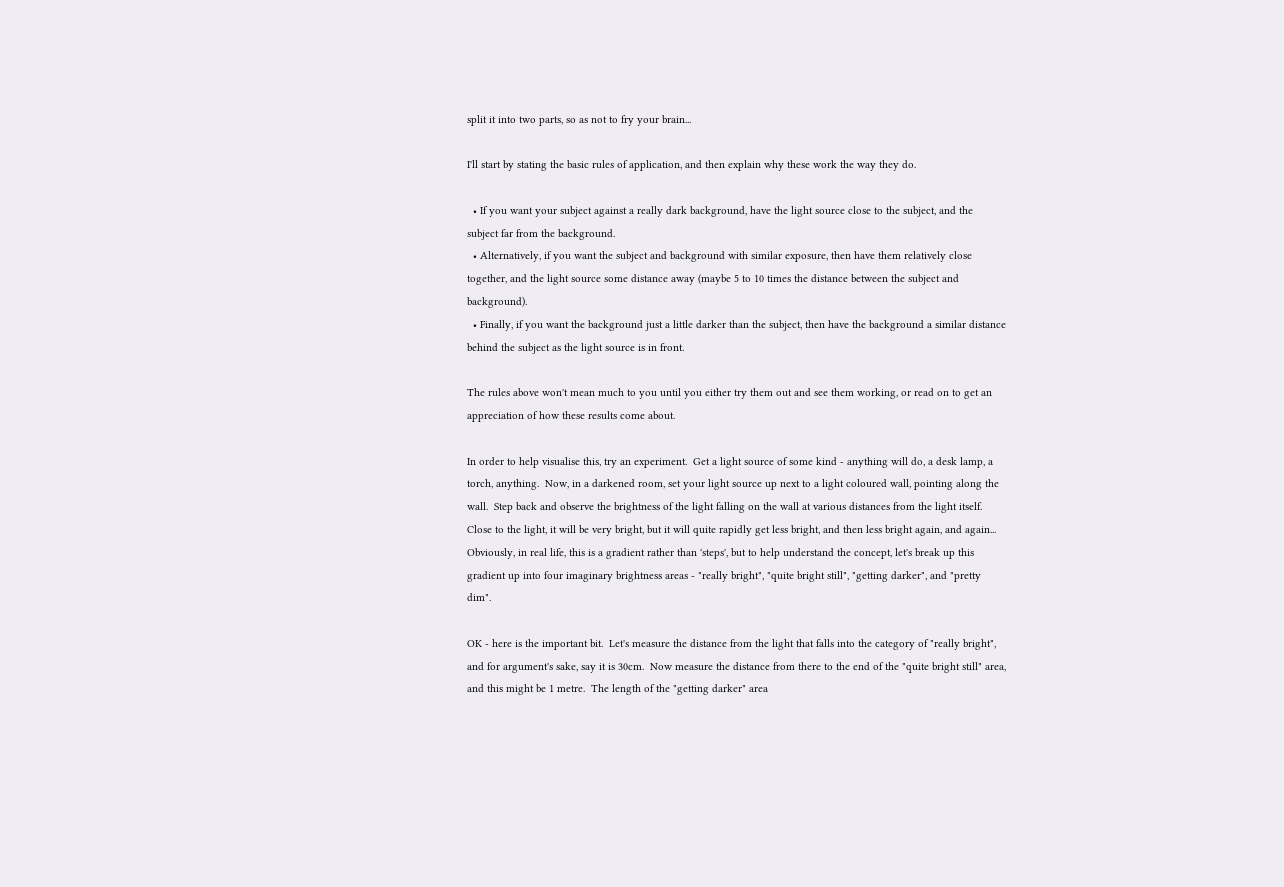split it into two parts, so as not to fry your brain...

I'll start by stating the basic rules of application, and then explain why these work the way they do.

  • If you want your subject against a really dark background, have the light source close to the subject, and the subject far from the background.
  • Alternatively, if you want the subject and background with similar exposure, then have them relatively close together, and the light source some distance away (maybe 5 to 10 times the distance between the subject and background).
  • Finally, if you want the background just a little darker than the subject, then have the background a similar distance behind the subject as the light source is in front.

The rules above won't mean much to you until you either try them out and see them working, or read on to get an appreciation of how these results come about.

In order to help visualise this, try an experiment.  Get a light source of some kind - anything will do, a desk lamp, a torch, anything.  Now, in a darkened room, set your light source up next to a light coloured wall, pointing along the wall.  Step back and observe the brightness of the light falling on the wall at various distances from the light itself.  Close to the light, it will be very bright, but it will quite rapidly get less bright, and then less bright again, and again... Obviously, in real life, this is a gradient rather than 'steps', but to help understand the concept, let's break up this gradient up into four imaginary brightness areas - "really bright", "quite bright still", "getting darker", and "pretty dim".

OK - here is the important bit.  Let's measure the distance from the light that falls into the category of "really bright", and for argument's sake, say it is 30cm.  Now measure the distance from there to the end of the "quite bright still" area, and this might be 1 metre.  The length of the "getting darker" area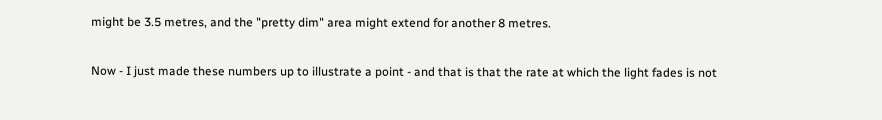might be 3.5 metres, and the "pretty dim" area might extend for another 8 metres.

Now - I just made these numbers up to illustrate a point - and that is that the rate at which the light fades is not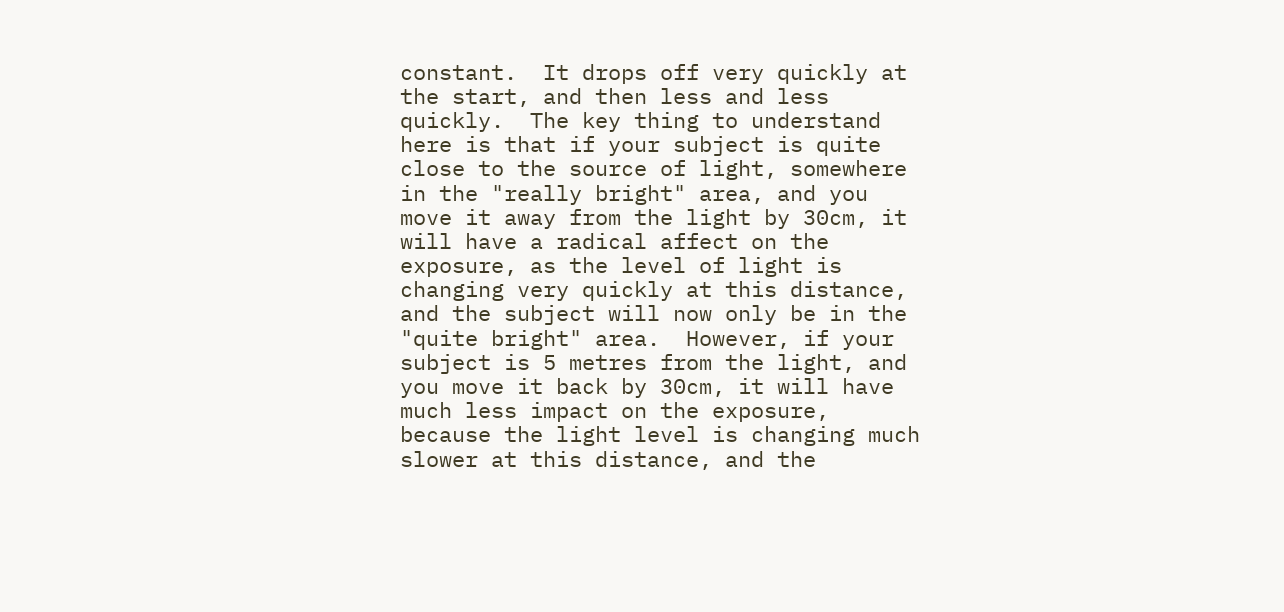constant.  It drops off very quickly at the start, and then less and less quickly.  The key thing to understand here is that if your subject is quite close to the source of light, somewhere in the "really bright" area, and you move it away from the light by 30cm, it will have a radical affect on the exposure, as the level of light is changing very quickly at this distance, and the subject will now only be in the "quite bright" area.  However, if your subject is 5 metres from the light, and you move it back by 30cm, it will have much less impact on the exposure, because the light level is changing much slower at this distance, and the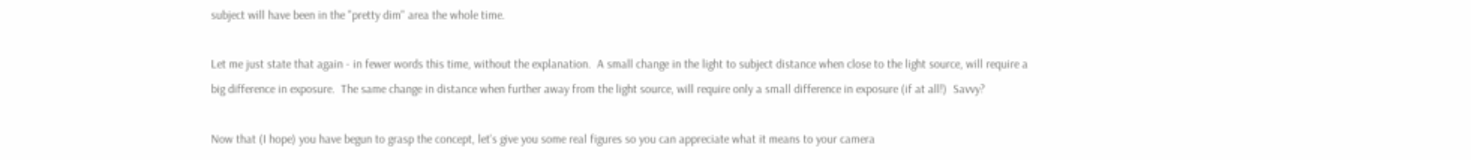subject will have been in the "pretty dim" area the whole time.

Let me just state that again - in fewer words this time, without the explanation.  A small change in the light to subject distance when close to the light source, will require a big difference in exposure.  The same change in distance when further away from the light source, will require only a small difference in exposure (if at all!)  Savvy?

Now that (I hope) you have begun to grasp the concept, let's give you some real figures so you can appreciate what it means to your camera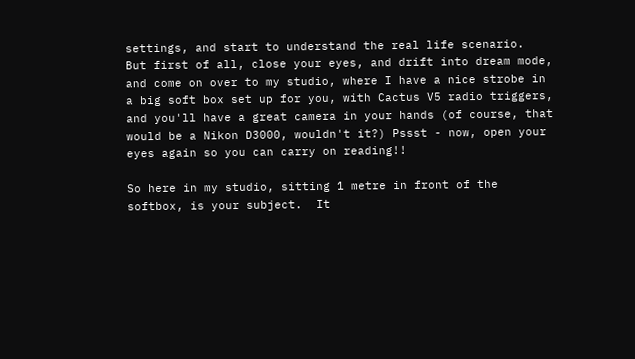settings, and start to understand the real life scenario.  But first of all, close your eyes, and drift into dream mode, and come on over to my studio, where I have a nice strobe in a big soft box set up for you, with Cactus V5 radio triggers, and you'll have a great camera in your hands (of course, that would be a Nikon D3000, wouldn't it?) Pssst - now, open your eyes again so you can carry on reading!!

So here in my studio, sitting 1 metre in front of the softbox, is your subject.  It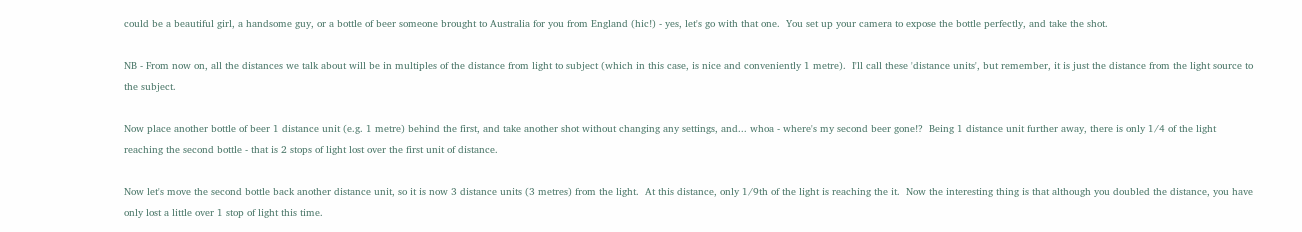could be a beautiful girl, a handsome guy, or a bottle of beer someone brought to Australia for you from England (hic!) - yes, let's go with that one.  You set up your camera to expose the bottle perfectly, and take the shot.

NB - From now on, all the distances we talk about will be in multiples of the distance from light to subject (which in this case, is nice and conveniently 1 metre).  I'll call these 'distance units', but remember, it is just the distance from the light source to the subject.

Now place another bottle of beer 1 distance unit (e.g. 1 metre) behind the first, and take another shot without changing any settings, and... whoa - where's my second beer gone!?  Being 1 distance unit further away, there is only 1/4 of the light reaching the second bottle - that is 2 stops of light lost over the first unit of distance.

Now let's move the second bottle back another distance unit, so it is now 3 distance units (3 metres) from the light.  At this distance, only 1/9th of the light is reaching the it.  Now the interesting thing is that although you doubled the distance, you have only lost a little over 1 stop of light this time.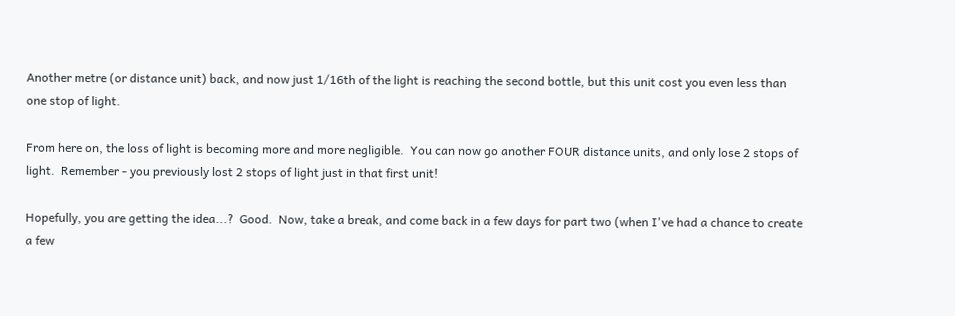Another metre (or distance unit) back, and now just 1/16th of the light is reaching the second bottle, but this unit cost you even less than one stop of light.

From here on, the loss of light is becoming more and more negligible.  You can now go another FOUR distance units, and only lose 2 stops of light.  Remember - you previously lost 2 stops of light just in that first unit!

Hopefully, you are getting the idea...?  Good.  Now, take a break, and come back in a few days for part two (when I've had a chance to create a few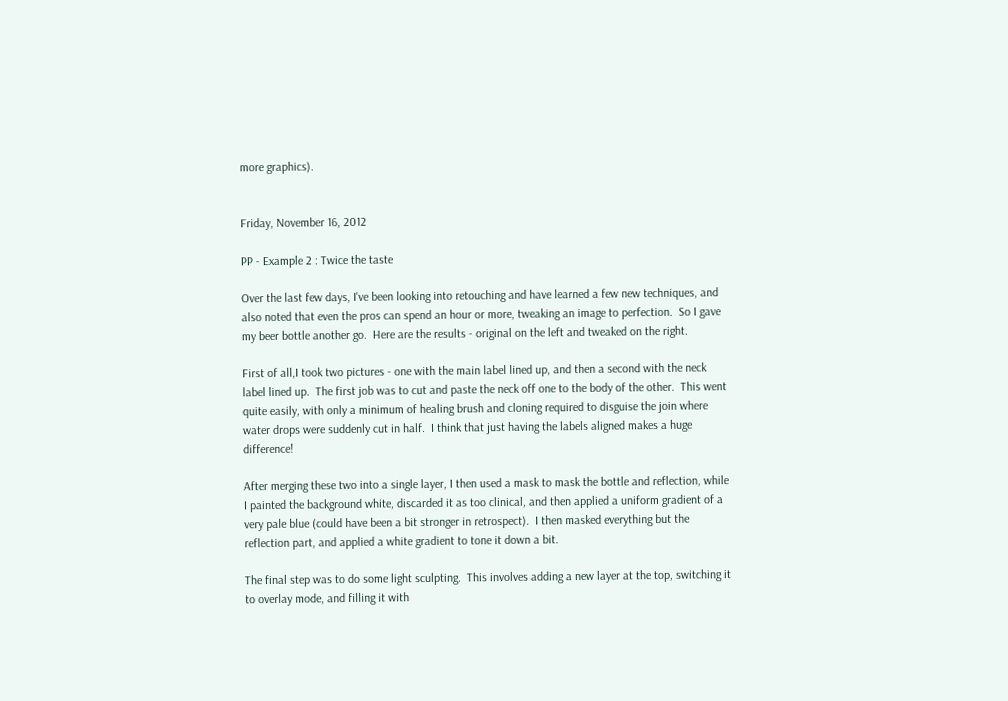more graphics).


Friday, November 16, 2012

PP - Example 2 : Twice the taste

Over the last few days, I've been looking into retouching and have learned a few new techniques, and also noted that even the pros can spend an hour or more, tweaking an image to perfection.  So I gave my beer bottle another go.  Here are the results - original on the left and tweaked on the right.

First of all,I took two pictures - one with the main label lined up, and then a second with the neck label lined up.  The first job was to cut and paste the neck off one to the body of the other.  This went quite easily, with only a minimum of healing brush and cloning required to disguise the join where water drops were suddenly cut in half.  I think that just having the labels aligned makes a huge difference!

After merging these two into a single layer, I then used a mask to mask the bottle and reflection, while I painted the background white, discarded it as too clinical, and then applied a uniform gradient of a very pale blue (could have been a bit stronger in retrospect).  I then masked everything but the reflection part, and applied a white gradient to tone it down a bit.

The final step was to do some light sculpting.  This involves adding a new layer at the top, switching it to overlay mode, and filling it with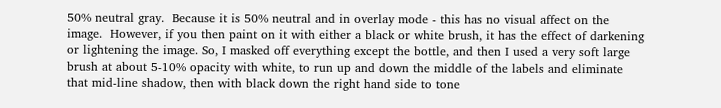50% neutral gray.  Because it is 50% neutral and in overlay mode - this has no visual affect on the image.  However, if you then paint on it with either a black or white brush, it has the effect of darkening or lightening the image. So, I masked off everything except the bottle, and then I used a very soft large brush at about 5-10% opacity with white, to run up and down the middle of the labels and eliminate that mid-line shadow, then with black down the right hand side to tone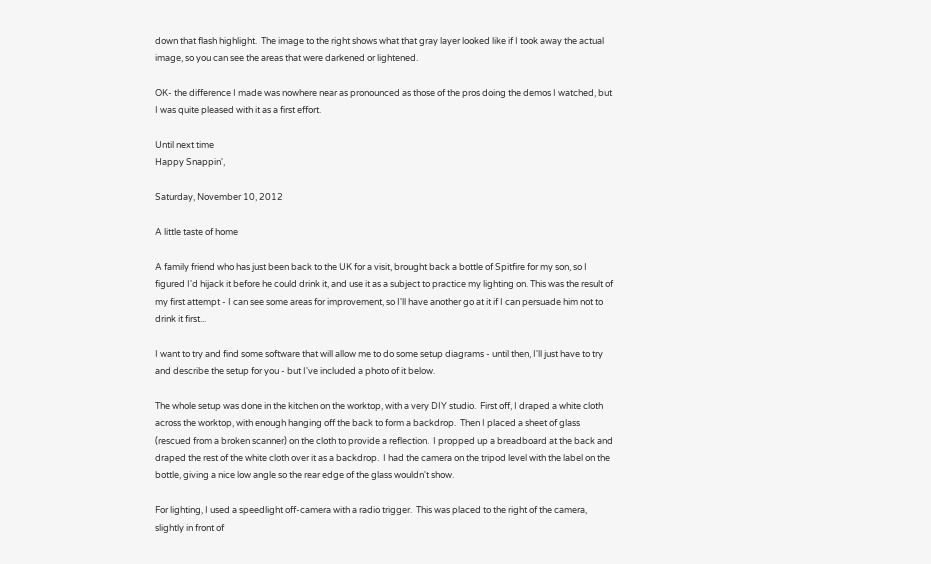down that flash highlight.  The image to the right shows what that gray layer looked like if I took away the actual image, so you can see the areas that were darkened or lightened.

OK- the difference I made was nowhere near as pronounced as those of the pros doing the demos I watched, but I was quite pleased with it as a first effort.

Until next time
Happy Snappin',

Saturday, November 10, 2012

A little taste of home

A family friend who has just been back to the UK for a visit, brought back a bottle of Spitfire for my son, so I figured I'd hijack it before he could drink it, and use it as a subject to practice my lighting on. This was the result of my first attempt - I can see some areas for improvement, so I'll have another go at it if I can persuade him not to drink it first...

I want to try and find some software that will allow me to do some setup diagrams - until then, I'll just have to try and describe the setup for you - but I've included a photo of it below.

The whole setup was done in the kitchen on the worktop, with a very DIY studio.  First off, I draped a white cloth across the worktop, with enough hanging off the back to form a backdrop.  Then I placed a sheet of glass (rescued from a broken scanner) on the cloth to provide a reflection.  I propped up a breadboard at the back and draped the rest of the white cloth over it as a backdrop.  I had the camera on the tripod level with the label on the bottle, giving a nice low angle so the rear edge of the glass wouldn't show.

For lighting, I used a speedlight off-camera with a radio trigger.  This was placed to the right of the camera, slightly in front of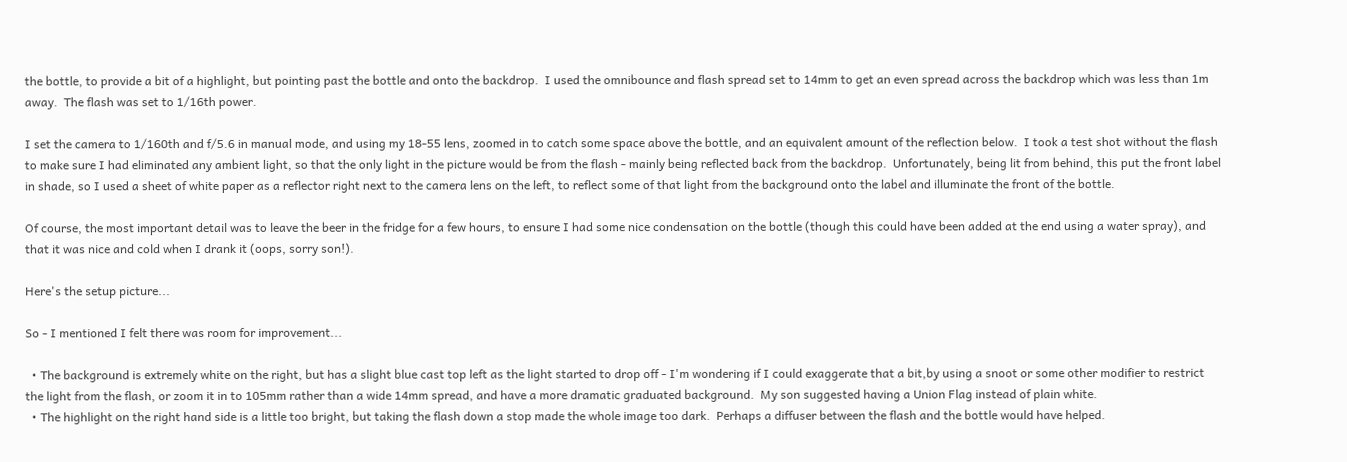the bottle, to provide a bit of a highlight, but pointing past the bottle and onto the backdrop.  I used the omnibounce and flash spread set to 14mm to get an even spread across the backdrop which was less than 1m away.  The flash was set to 1/16th power.

I set the camera to 1/160th and f/5.6 in manual mode, and using my 18-55 lens, zoomed in to catch some space above the bottle, and an equivalent amount of the reflection below.  I took a test shot without the flash to make sure I had eliminated any ambient light, so that the only light in the picture would be from the flash - mainly being reflected back from the backdrop.  Unfortunately, being lit from behind, this put the front label in shade, so I used a sheet of white paper as a reflector right next to the camera lens on the left, to reflect some of that light from the background onto the label and illuminate the front of the bottle.

Of course, the most important detail was to leave the beer in the fridge for a few hours, to ensure I had some nice condensation on the bottle (though this could have been added at the end using a water spray), and that it was nice and cold when I drank it (oops, sorry son!).

Here's the setup picture...

So - I mentioned I felt there was room for improvement...

  • The background is extremely white on the right, but has a slight blue cast top left as the light started to drop off - I'm wondering if I could exaggerate that a bit,by using a snoot or some other modifier to restrict the light from the flash, or zoom it in to 105mm rather than a wide 14mm spread, and have a more dramatic graduated background.  My son suggested having a Union Flag instead of plain white.
  • The highlight on the right hand side is a little too bright, but taking the flash down a stop made the whole image too dark.  Perhaps a diffuser between the flash and the bottle would have helped.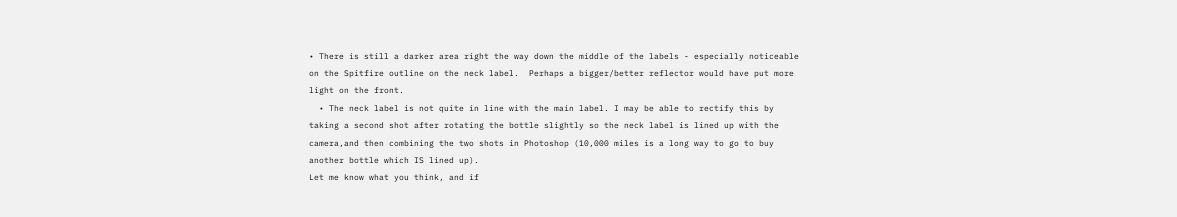• There is still a darker area right the way down the middle of the labels - especially noticeable on the Spitfire outline on the neck label.  Perhaps a bigger/better reflector would have put more light on the front.
  • The neck label is not quite in line with the main label. I may be able to rectify this by taking a second shot after rotating the bottle slightly so the neck label is lined up with the camera,and then combining the two shots in Photoshop (10,000 miles is a long way to go to buy another bottle which IS lined up).
Let me know what you think, and if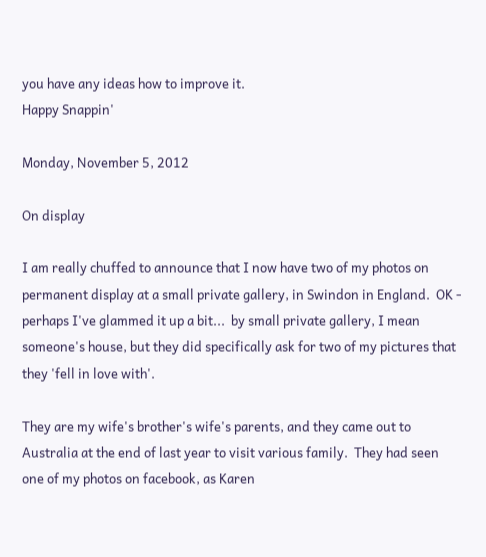you have any ideas how to improve it.
Happy Snappin'

Monday, November 5, 2012

On display

I am really chuffed to announce that I now have two of my photos on permanent display at a small private gallery, in Swindon in England.  OK - perhaps I've glammed it up a bit...  by small private gallery, I mean someone's house, but they did specifically ask for two of my pictures that they 'fell in love with'.

They are my wife's brother's wife's parents, and they came out to Australia at the end of last year to visit various family.  They had seen one of my photos on facebook, as Karen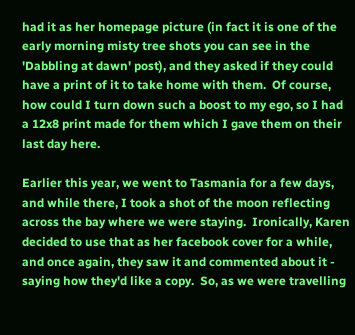had it as her homepage picture (in fact it is one of the early morning misty tree shots you can see in the 'Dabbling at dawn' post), and they asked if they could have a print of it to take home with them.  Of course, how could I turn down such a boost to my ego, so I had a 12x8 print made for them which I gave them on their last day here.

Earlier this year, we went to Tasmania for a few days, and while there, I took a shot of the moon reflecting across the bay where we were staying.  Ironically, Karen decided to use that as her facebook cover for a while, and once again, they saw it and commented about it - saying how they'd like a copy.  So, as we were travelling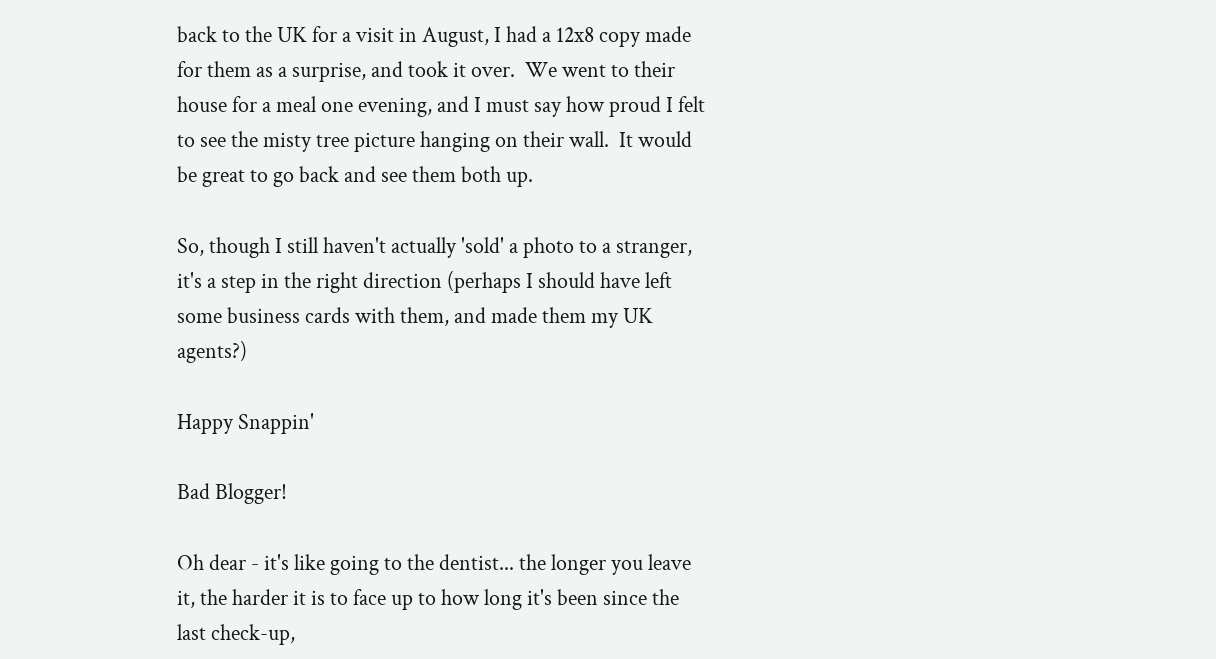back to the UK for a visit in August, I had a 12x8 copy made for them as a surprise, and took it over.  We went to their house for a meal one evening, and I must say how proud I felt to see the misty tree picture hanging on their wall.  It would be great to go back and see them both up.

So, though I still haven't actually 'sold' a photo to a stranger, it's a step in the right direction (perhaps I should have left some business cards with them, and made them my UK agents?)

Happy Snappin'

Bad Blogger!

Oh dear - it's like going to the dentist... the longer you leave it, the harder it is to face up to how long it's been since the last check-up,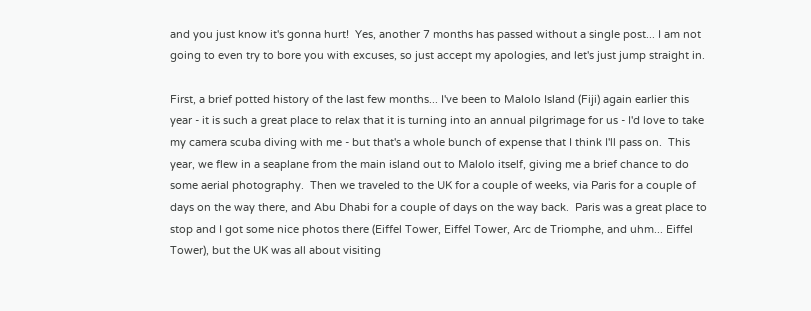and you just know it's gonna hurt!  Yes, another 7 months has passed without a single post... I am not going to even try to bore you with excuses, so just accept my apologies, and let's just jump straight in.

First, a brief potted history of the last few months... I've been to Malolo Island (Fiji) again earlier this year - it is such a great place to relax that it is turning into an annual pilgrimage for us - I'd love to take my camera scuba diving with me - but that's a whole bunch of expense that I think I'll pass on.  This year, we flew in a seaplane from the main island out to Malolo itself, giving me a brief chance to do some aerial photography.  Then we traveled to the UK for a couple of weeks, via Paris for a couple of days on the way there, and Abu Dhabi for a couple of days on the way back.  Paris was a great place to stop and I got some nice photos there (Eiffel Tower, Eiffel Tower, Arc de Triomphe, and uhm... Eiffel Tower), but the UK was all about visiting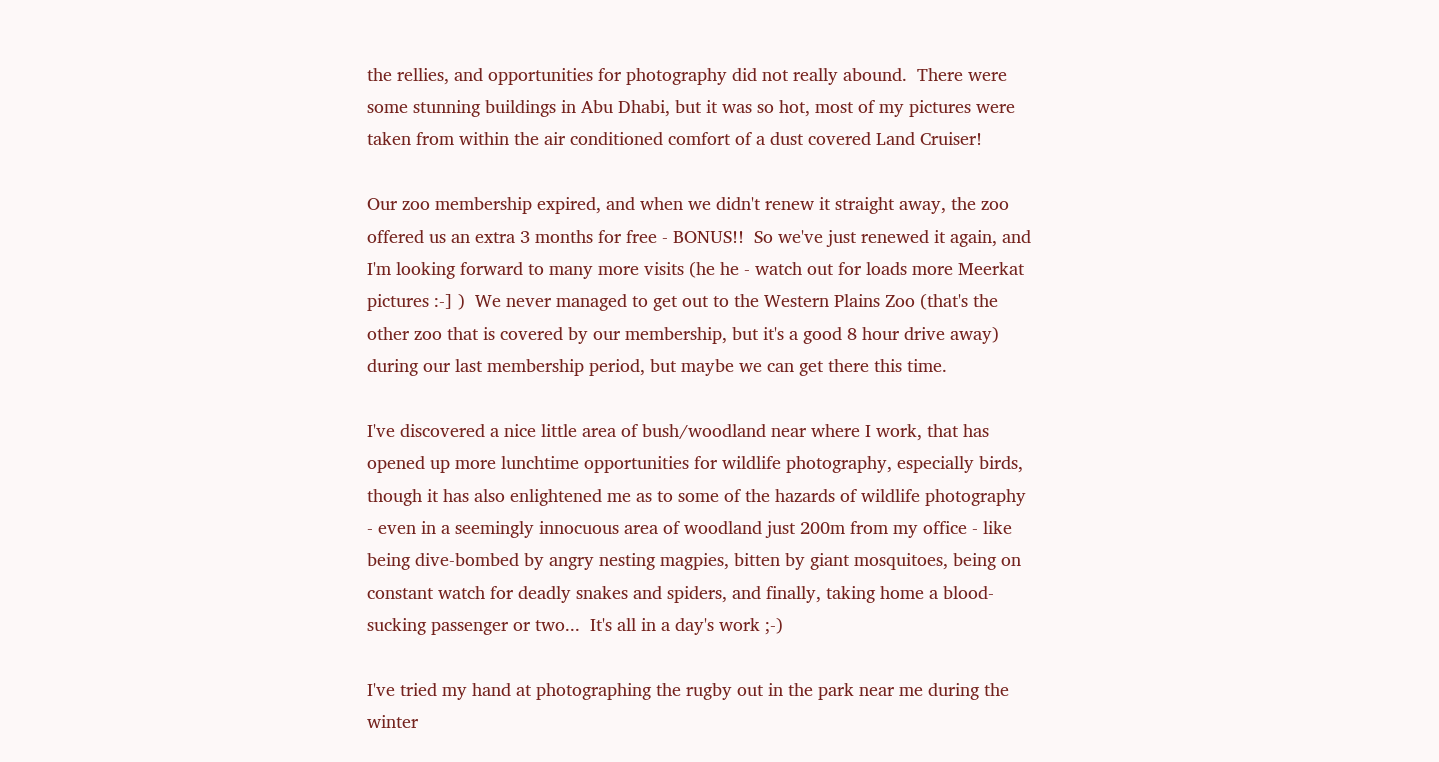the rellies, and opportunities for photography did not really abound.  There were some stunning buildings in Abu Dhabi, but it was so hot, most of my pictures were taken from within the air conditioned comfort of a dust covered Land Cruiser!

Our zoo membership expired, and when we didn't renew it straight away, the zoo offered us an extra 3 months for free - BONUS!!  So we've just renewed it again, and I'm looking forward to many more visits (he he - watch out for loads more Meerkat pictures :-] )  We never managed to get out to the Western Plains Zoo (that's the other zoo that is covered by our membership, but it's a good 8 hour drive away) during our last membership period, but maybe we can get there this time.

I've discovered a nice little area of bush/woodland near where I work, that has opened up more lunchtime opportunities for wildlife photography, especially birds, though it has also enlightened me as to some of the hazards of wildlife photography - even in a seemingly innocuous area of woodland just 200m from my office - like being dive-bombed by angry nesting magpies, bitten by giant mosquitoes, being on constant watch for deadly snakes and spiders, and finally, taking home a blood-sucking passenger or two...  It's all in a day's work ;-)

I've tried my hand at photographing the rugby out in the park near me during the winter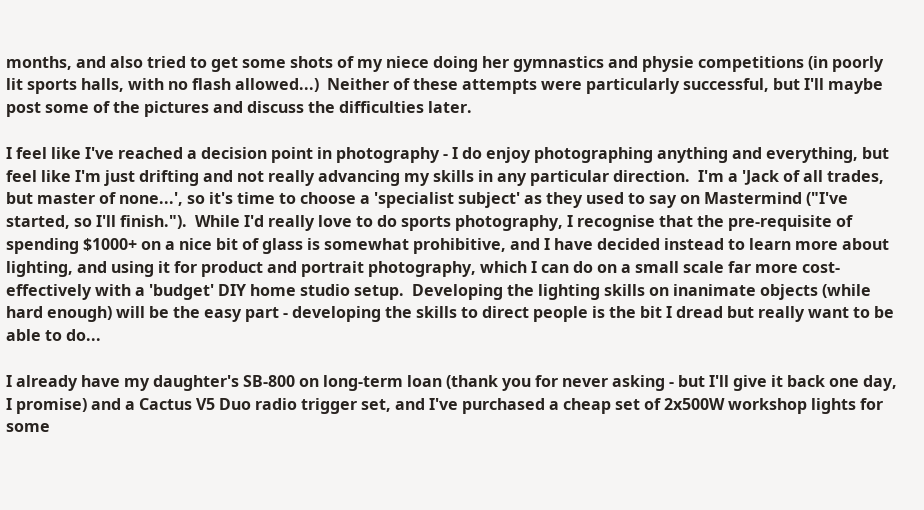months, and also tried to get some shots of my niece doing her gymnastics and physie competitions (in poorly lit sports halls, with no flash allowed...)  Neither of these attempts were particularly successful, but I'll maybe post some of the pictures and discuss the difficulties later.

I feel like I've reached a decision point in photography - I do enjoy photographing anything and everything, but feel like I'm just drifting and not really advancing my skills in any particular direction.  I'm a 'Jack of all trades, but master of none...', so it's time to choose a 'specialist subject' as they used to say on Mastermind ("I've started, so I'll finish.").  While I'd really love to do sports photography, I recognise that the pre-requisite of spending $1000+ on a nice bit of glass is somewhat prohibitive, and I have decided instead to learn more about lighting, and using it for product and portrait photography, which I can do on a small scale far more cost-effectively with a 'budget' DIY home studio setup.  Developing the lighting skills on inanimate objects (while hard enough) will be the easy part - developing the skills to direct people is the bit I dread but really want to be able to do...

I already have my daughter's SB-800 on long-term loan (thank you for never asking - but I'll give it back one day, I promise) and a Cactus V5 Duo radio trigger set, and I've purchased a cheap set of 2x500W workshop lights for some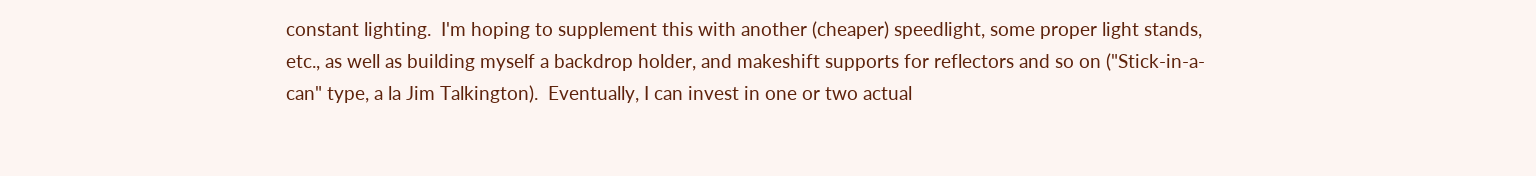constant lighting.  I'm hoping to supplement this with another (cheaper) speedlight, some proper light stands, etc., as well as building myself a backdrop holder, and makeshift supports for reflectors and so on ("Stick-in-a-can" type, a la Jim Talkington).  Eventually, I can invest in one or two actual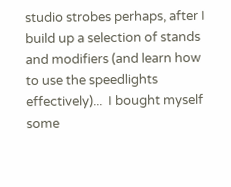studio strobes perhaps, after I build up a selection of stands and modifiers (and learn how to use the speedlights effectively)...  I bought myself some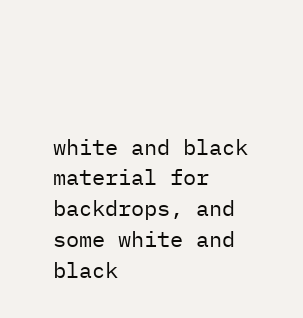white and black material for backdrops, and some white and black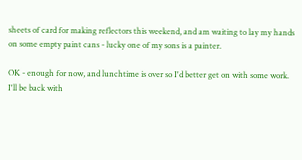sheets of card for making reflectors this weekend, and am waiting to lay my hands on some empty paint cans - lucky one of my sons is a painter.

OK - enough for now, and lunchtime is over so I'd better get on with some work.   I'll be back with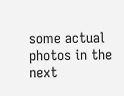some actual photos in the next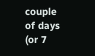couple of days (or 7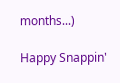months...)

Happy Snappin'